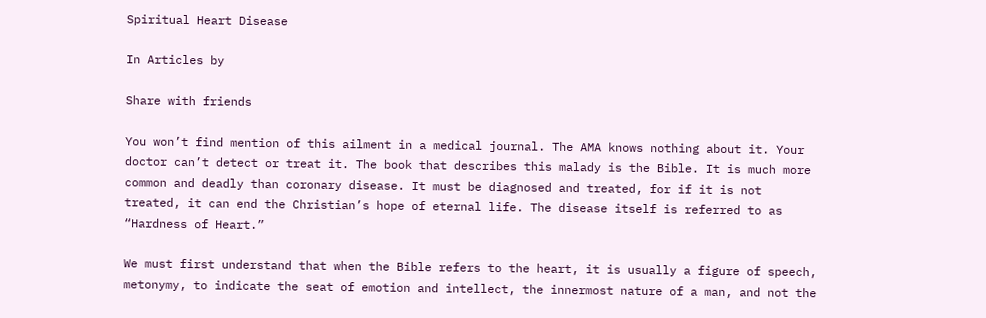Spiritual Heart Disease

In Articles by

Share with friends

You won’t find mention of this ailment in a medical journal. The AMA knows nothing about it. Your doctor can’t detect or treat it. The book that describes this malady is the Bible. It is much more common and deadly than coronary disease. It must be diagnosed and treated, for if it is not treated, it can end the Christian’s hope of eternal life. The disease itself is referred to as “Hardness of Heart.”

We must first understand that when the Bible refers to the heart, it is usually a figure of speech, metonymy, to indicate the seat of emotion and intellect, the innermost nature of a man, and not the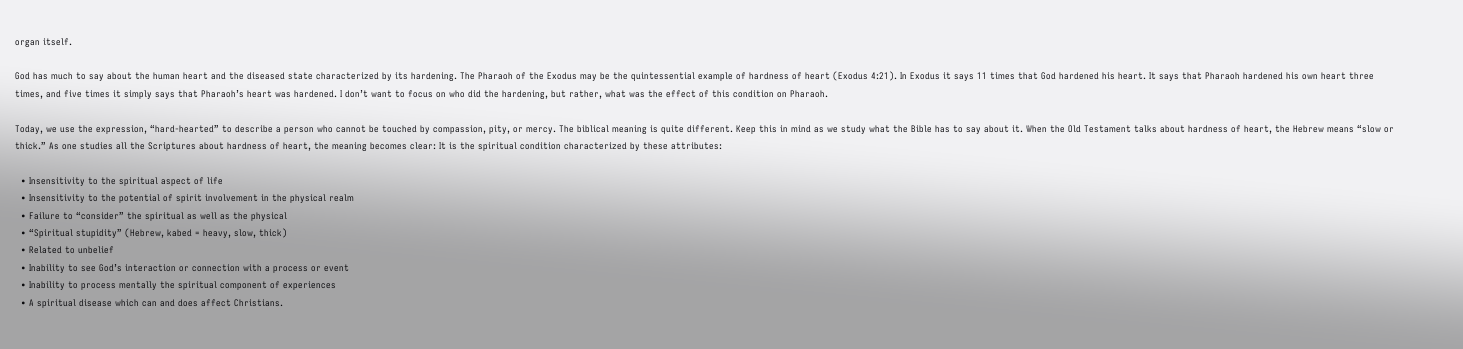organ itself.

God has much to say about the human heart and the diseased state characterized by its hardening. The Pharaoh of the Exodus may be the quintessential example of hardness of heart (Exodus 4:21). In Exodus it says 11 times that God hardened his heart. It says that Pharaoh hardened his own heart three times, and five times it simply says that Pharaoh’s heart was hardened. I don’t want to focus on who did the hardening, but rather, what was the effect of this condition on Pharaoh.

Today, we use the expression, “hard-hearted” to describe a person who cannot be touched by compassion, pity, or mercy. The biblical meaning is quite different. Keep this in mind as we study what the Bible has to say about it. When the Old Testament talks about hardness of heart, the Hebrew means “slow or thick.” As one studies all the Scriptures about hardness of heart, the meaning becomes clear: It is the spiritual condition characterized by these attributes:

  • Insensitivity to the spiritual aspect of life
  • Insensitivity to the potential of spirit involvement in the physical realm
  • Failure to “consider” the spiritual as well as the physical
  • “Spiritual stupidity” (Hebrew, kabed = heavy, slow, thick)
  • Related to unbelief
  • Inability to see God’s interaction or connection with a process or event
  • Inability to process mentally the spiritual component of experiences
  • A spiritual disease which can and does affect Christians.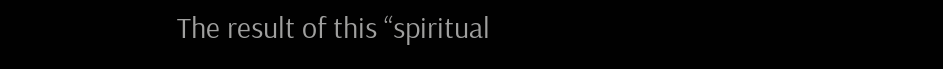The result of this “spiritual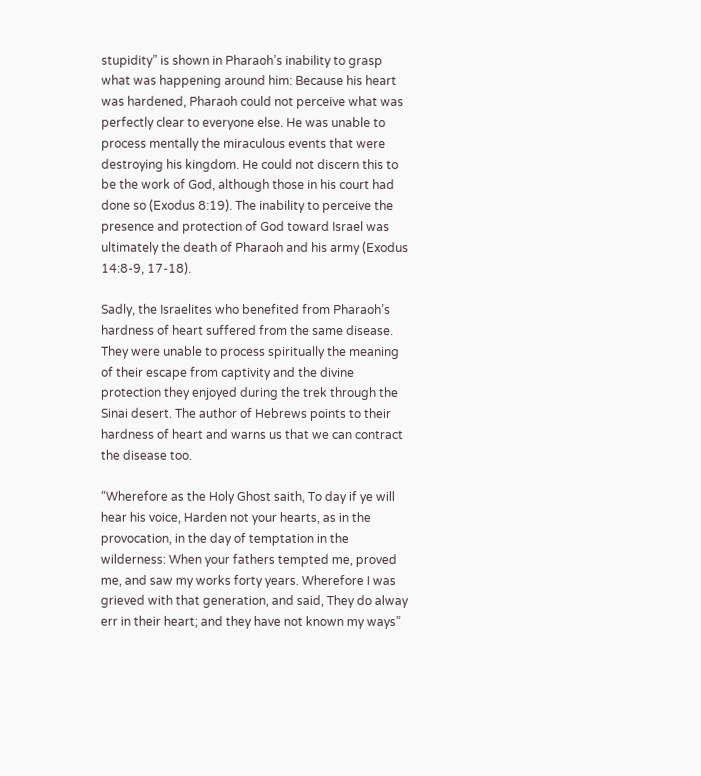stupidity” is shown in Pharaoh’s inability to grasp what was happening around him: Because his heart was hardened, Pharaoh could not perceive what was perfectly clear to everyone else. He was unable to process mentally the miraculous events that were destroying his kingdom. He could not discern this to be the work of God, although those in his court had done so (Exodus 8:19). The inability to perceive the presence and protection of God toward Israel was ultimately the death of Pharaoh and his army (Exodus 14:8-9, 17-18).

Sadly, the Israelites who benefited from Pharaoh’s hardness of heart suffered from the same disease. They were unable to process spiritually the meaning of their escape from captivity and the divine protection they enjoyed during the trek through the Sinai desert. The author of Hebrews points to their hardness of heart and warns us that we can contract the disease too.

“Wherefore as the Holy Ghost saith, To day if ye will hear his voice, Harden not your hearts, as in the provocation, in the day of temptation in the wilderness: When your fathers tempted me, proved me, and saw my works forty years. Wherefore I was grieved with that generation, and said, They do alway err in their heart; and they have not known my ways”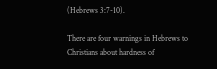(Hebrews 3:7-10).

There are four warnings in Hebrews to Christians about hardness of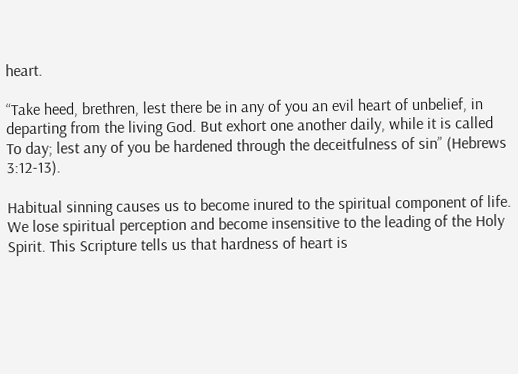heart.

“Take heed, brethren, lest there be in any of you an evil heart of unbelief, in departing from the living God. But exhort one another daily, while it is called To day; lest any of you be hardened through the deceitfulness of sin” (Hebrews 3:12-13).

Habitual sinning causes us to become inured to the spiritual component of life. We lose spiritual perception and become insensitive to the leading of the Holy Spirit. This Scripture tells us that hardness of heart is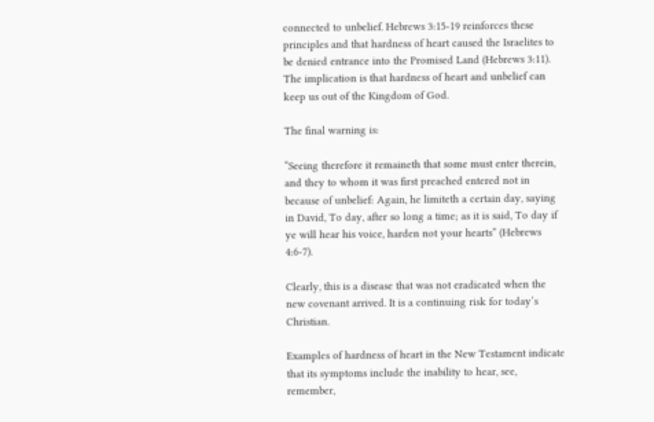connected to unbelief. Hebrews 3:15-19 reinforces these principles and that hardness of heart caused the Israelites to be denied entrance into the Promised Land (Hebrews 3:11). The implication is that hardness of heart and unbelief can keep us out of the Kingdom of God.

The final warning is:

“Seeing therefore it remaineth that some must enter therein, and they to whom it was first preached entered not in because of unbelief: Again, he limiteth a certain day, saying in David, To day, after so long a time; as it is said, To day if ye will hear his voice, harden not your hearts” (Hebrews 4:6-7).

Clearly, this is a disease that was not eradicated when the new covenant arrived. It is a continuing risk for today’s Christian.

Examples of hardness of heart in the New Testament indicate that its symptoms include the inability to hear, see, remember,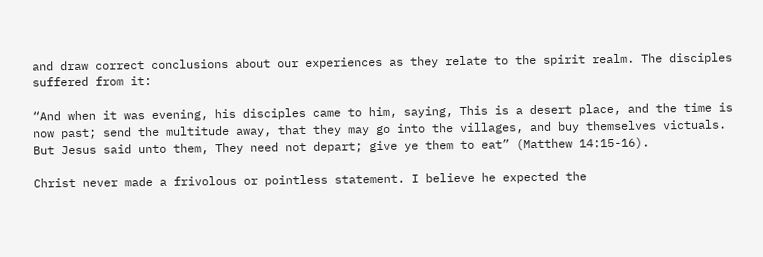and draw correct conclusions about our experiences as they relate to the spirit realm. The disciples suffered from it:

“And when it was evening, his disciples came to him, saying, This is a desert place, and the time is now past; send the multitude away, that they may go into the villages, and buy themselves victuals. But Jesus said unto them, They need not depart; give ye them to eat” (Matthew 14:15-16).

Christ never made a frivolous or pointless statement. I believe he expected the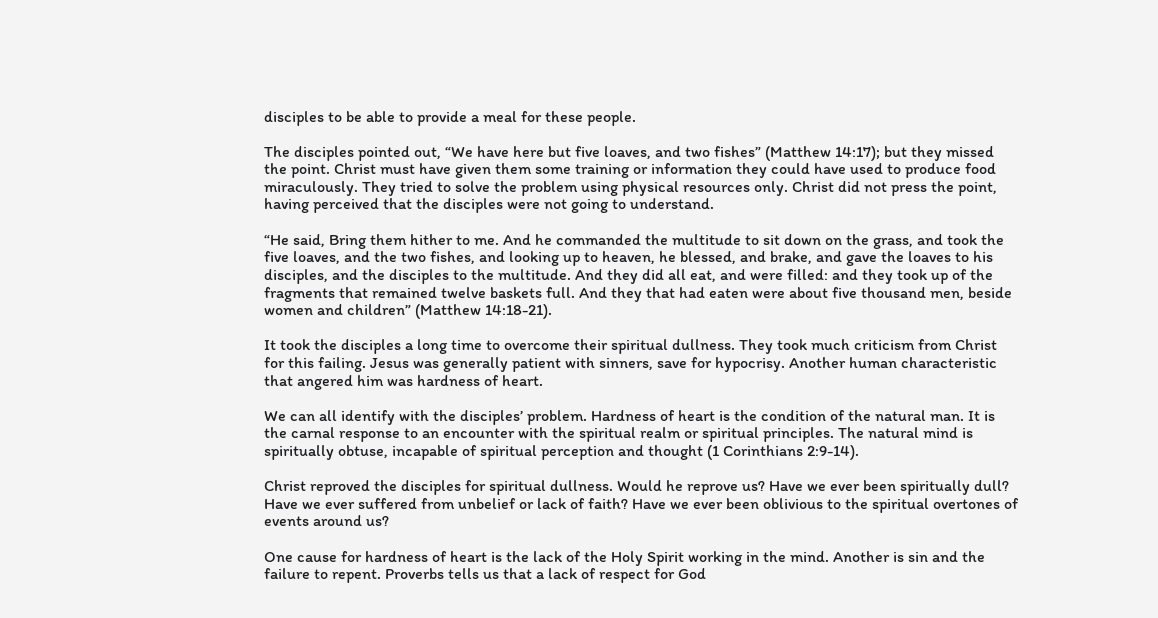disciples to be able to provide a meal for these people.

The disciples pointed out, “We have here but five loaves, and two fishes” (Matthew 14:17); but they missed the point. Christ must have given them some training or information they could have used to produce food miraculously. They tried to solve the problem using physical resources only. Christ did not press the point, having perceived that the disciples were not going to understand.

“He said, Bring them hither to me. And he commanded the multitude to sit down on the grass, and took the five loaves, and the two fishes, and looking up to heaven, he blessed, and brake, and gave the loaves to his disciples, and the disciples to the multitude. And they did all eat, and were filled: and they took up of the fragments that remained twelve baskets full. And they that had eaten were about five thousand men, beside women and children” (Matthew 14:18-21).

It took the disciples a long time to overcome their spiritual dullness. They took much criticism from Christ for this failing. Jesus was generally patient with sinners, save for hypocrisy. Another human characteristic that angered him was hardness of heart.

We can all identify with the disciples’ problem. Hardness of heart is the condition of the natural man. It is the carnal response to an encounter with the spiritual realm or spiritual principles. The natural mind is spiritually obtuse, incapable of spiritual perception and thought (1 Corinthians 2:9-14).

Christ reproved the disciples for spiritual dullness. Would he reprove us? Have we ever been spiritually dull? Have we ever suffered from unbelief or lack of faith? Have we ever been oblivious to the spiritual overtones of events around us?

One cause for hardness of heart is the lack of the Holy Spirit working in the mind. Another is sin and the failure to repent. Proverbs tells us that a lack of respect for God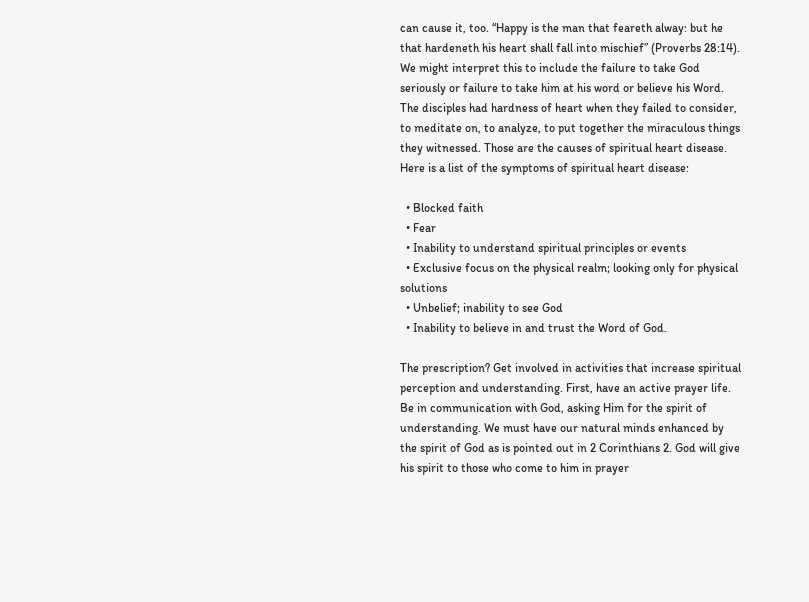can cause it, too. “Happy is the man that feareth alway: but he that hardeneth his heart shall fall into mischief” (Proverbs 28:14). We might interpret this to include the failure to take God seriously or failure to take him at his word or believe his Word. The disciples had hardness of heart when they failed to consider, to meditate on, to analyze, to put together the miraculous things they witnessed. Those are the causes of spiritual heart disease. Here is a list of the symptoms of spiritual heart disease:

  • Blocked faith
  • Fear
  • Inability to understand spiritual principles or events
  • Exclusive focus on the physical realm; looking only for physical solutions
  • Unbelief; inability to see God
  • Inability to believe in and trust the Word of God.

The prescription? Get involved in activities that increase spiritual perception and understanding. First, have an active prayer life. Be in communication with God, asking Him for the spirit of understanding. We must have our natural minds enhanced by the spirit of God as is pointed out in 2 Corinthians 2. God will give his spirit to those who come to him in prayer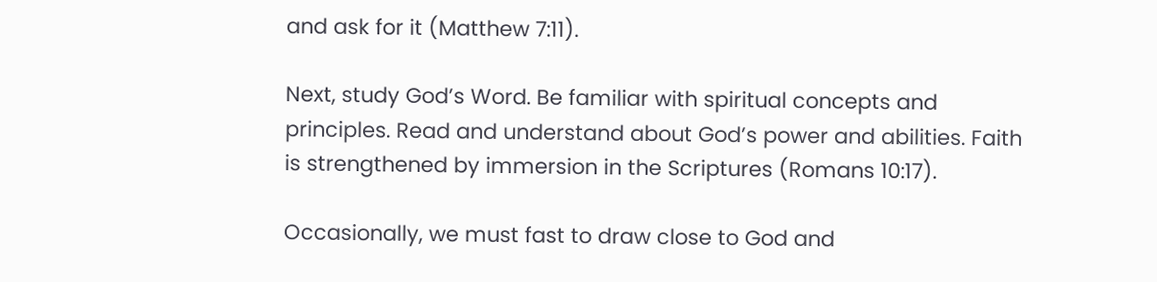and ask for it (Matthew 7:11).

Next, study God’s Word. Be familiar with spiritual concepts and principles. Read and understand about God’s power and abilities. Faith is strengthened by immersion in the Scriptures (Romans 10:17).

Occasionally, we must fast to draw close to God and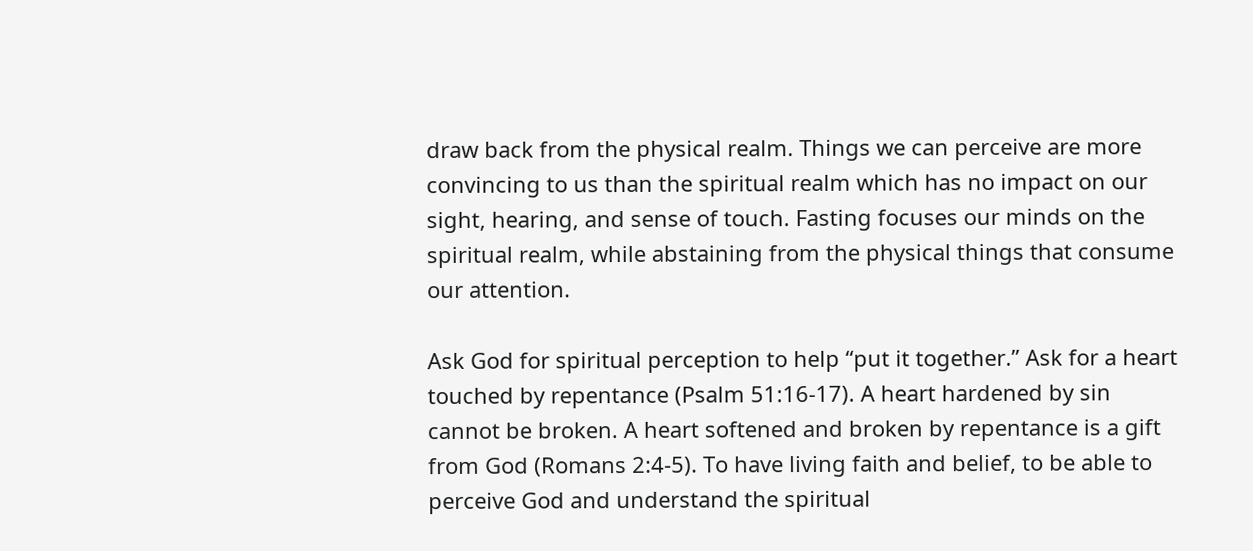draw back from the physical realm. Things we can perceive are more convincing to us than the spiritual realm which has no impact on our sight, hearing, and sense of touch. Fasting focuses our minds on the spiritual realm, while abstaining from the physical things that consume our attention.

Ask God for spiritual perception to help “put it together.” Ask for a heart touched by repentance (Psalm 51:16-17). A heart hardened by sin cannot be broken. A heart softened and broken by repentance is a gift from God (Romans 2:4-5). To have living faith and belief, to be able to perceive God and understand the spiritual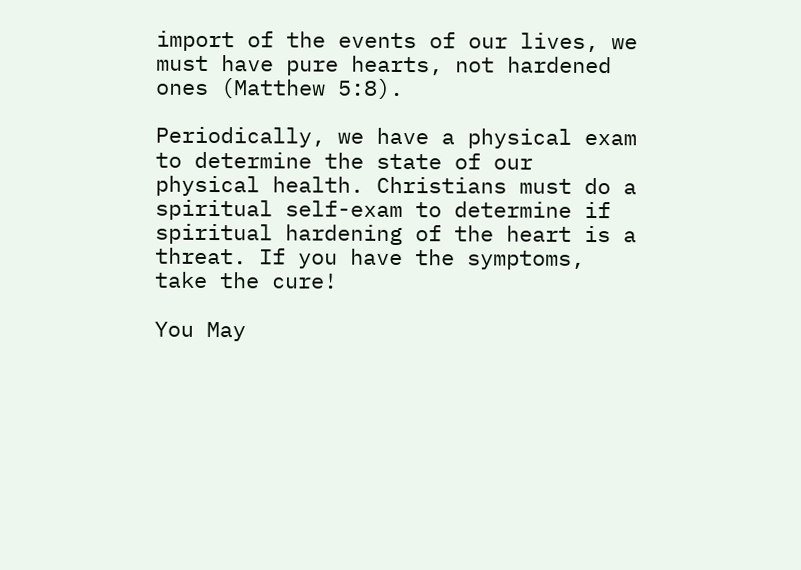import of the events of our lives, we must have pure hearts, not hardened ones (Matthew 5:8).

Periodically, we have a physical exam to determine the state of our physical health. Christians must do a spiritual self-exam to determine if spiritual hardening of the heart is a threat. If you have the symptoms, take the cure!

You May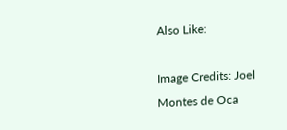Also Like:

Image Credits: Joel Montes de Oca